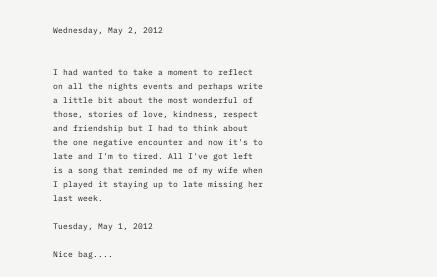Wednesday, May 2, 2012


I had wanted to take a moment to reflect on all the nights events and perhaps write a little bit about the most wonderful of those, stories of love, kindness, respect and friendship but I had to think about the one negative encounter and now it's to late and I'm to tired. All I've got left is a song that reminded me of my wife when I played it staying up to late missing her last week.

Tuesday, May 1, 2012

Nice bag....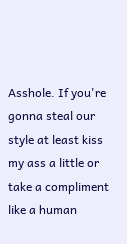Asshole. If you're gonna steal our style at least kiss my ass a little or take a compliment like a human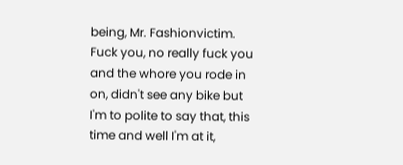being, Mr. Fashionvictim. Fuck you, no really fuck you and the whore you rode in on, didn't see any bike but I'm to polite to say that, this time and well I'm at it,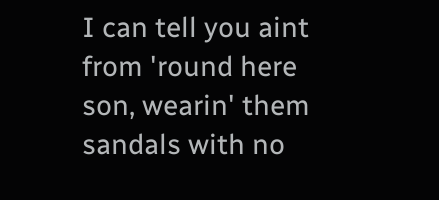I can tell you aint from 'round here son, wearin' them sandals with no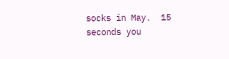socks in May.  15 seconds you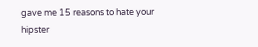gave me 15 reasons to hate your hipster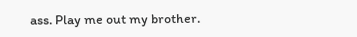ass. Play me out my brother.